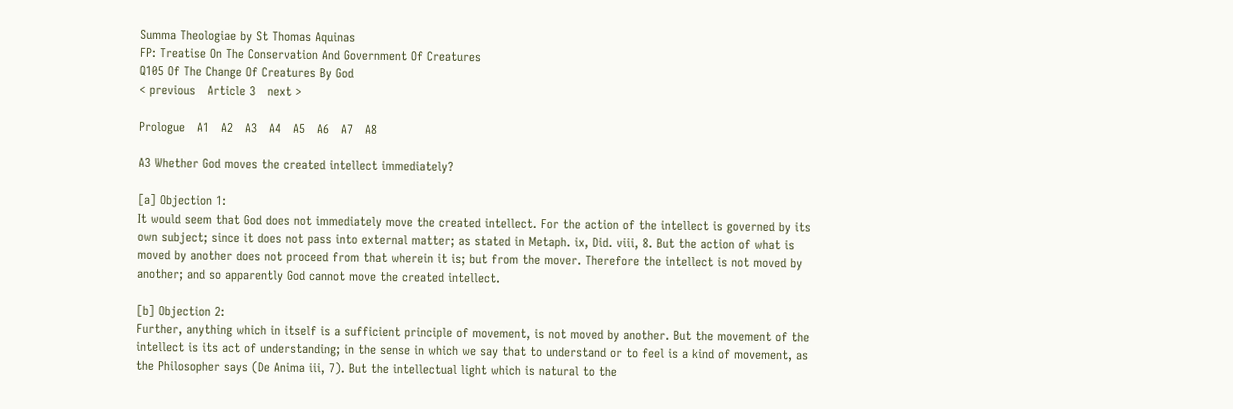Summa Theologiae by St Thomas Aquinas
FP: Treatise On The Conservation And Government Of Creatures
Q105 Of The Change Of Creatures By God
< previous   Article 3   next >

Prologue   A1   A2   A3   A4   A5   A6   A7   A8

A3 Whether God moves the created intellect immediately?

[a] Objection 1:
It would seem that God does not immediately move the created intellect. For the action of the intellect is governed by its own subject; since it does not pass into external matter; as stated in Metaph. ix, Did. viii, 8. But the action of what is moved by another does not proceed from that wherein it is; but from the mover. Therefore the intellect is not moved by another; and so apparently God cannot move the created intellect.

[b] Objection 2:
Further, anything which in itself is a sufficient principle of movement, is not moved by another. But the movement of the intellect is its act of understanding; in the sense in which we say that to understand or to feel is a kind of movement, as the Philosopher says (De Anima iii, 7). But the intellectual light which is natural to the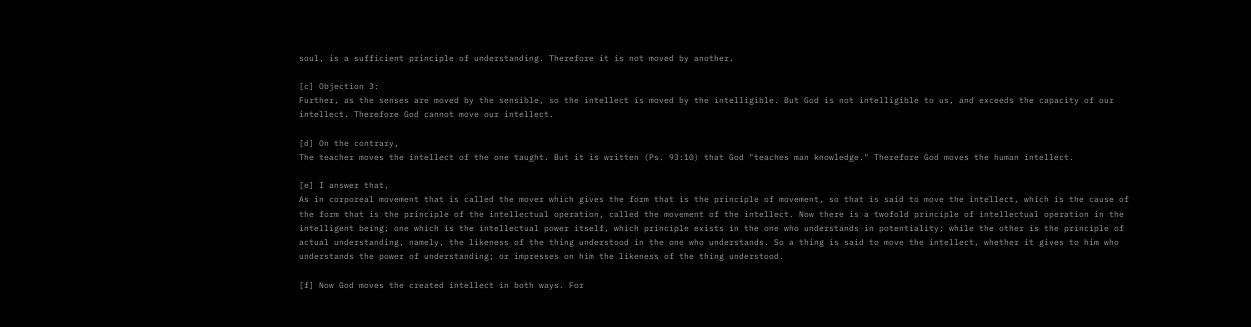soul, is a sufficient principle of understanding. Therefore it is not moved by another.

[c] Objection 3:
Further, as the senses are moved by the sensible, so the intellect is moved by the intelligible. But God is not intelligible to us, and exceeds the capacity of our intellect. Therefore God cannot move our intellect.

[d] On the contrary,
The teacher moves the intellect of the one taught. But it is written (Ps. 93:10) that God "teaches man knowledge." Therefore God moves the human intellect.

[e] I answer that,
As in corporeal movement that is called the mover which gives the form that is the principle of movement, so that is said to move the intellect, which is the cause of the form that is the principle of the intellectual operation, called the movement of the intellect. Now there is a twofold principle of intellectual operation in the intelligent being; one which is the intellectual power itself, which principle exists in the one who understands in potentiality; while the other is the principle of actual understanding, namely, the likeness of the thing understood in the one who understands. So a thing is said to move the intellect, whether it gives to him who understands the power of understanding; or impresses on him the likeness of the thing understood.

[f] Now God moves the created intellect in both ways. For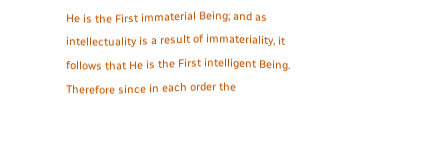He is the First immaterial Being; and as intellectuality is a result of immateriality, it follows that He is the First intelligent Being. Therefore since in each order the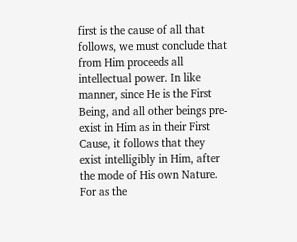first is the cause of all that follows, we must conclude that from Him proceeds all intellectual power. In like manner, since He is the First Being, and all other beings pre-exist in Him as in their First Cause, it follows that they exist intelligibly in Him, after the mode of His own Nature. For as the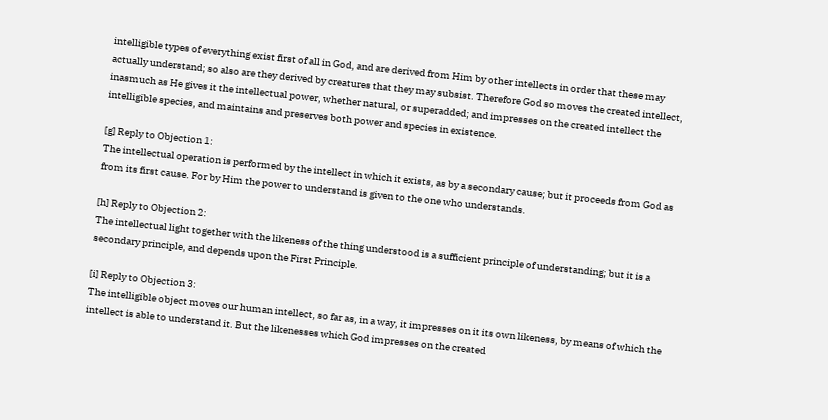intelligible types of everything exist first of all in God, and are derived from Him by other intellects in order that these may actually understand; so also are they derived by creatures that they may subsist. Therefore God so moves the created intellect, inasmuch as He gives it the intellectual power, whether natural, or superadded; and impresses on the created intellect the intelligible species, and maintains and preserves both power and species in existence.

[g] Reply to Objection 1:
The intellectual operation is performed by the intellect in which it exists, as by a secondary cause; but it proceeds from God as from its first cause. For by Him the power to understand is given to the one who understands.

[h] Reply to Objection 2:
The intellectual light together with the likeness of the thing understood is a sufficient principle of understanding; but it is a secondary principle, and depends upon the First Principle.

[i] Reply to Objection 3:
The intelligible object moves our human intellect, so far as, in a way, it impresses on it its own likeness, by means of which the intellect is able to understand it. But the likenesses which God impresses on the created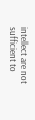intellect are not sufficient to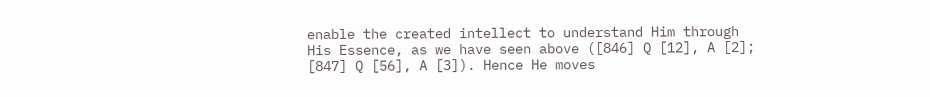enable the created intellect to understand Him through His Essence, as we have seen above ([846] Q [12], A [2]; [847] Q [56], A [3]). Hence He moves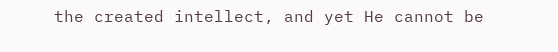the created intellect, and yet He cannot be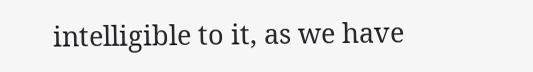intelligible to it, as we have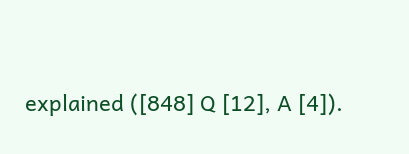explained ([848] Q [12], A [4]).